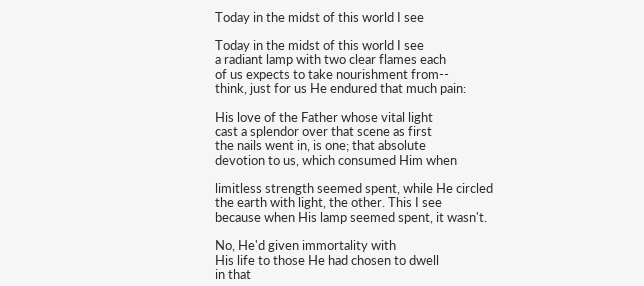Today in the midst of this world I see

Today in the midst of this world I see
a radiant lamp with two clear flames each
of us expects to take nourishment from--
think, just for us He endured that much pain:

His love of the Father whose vital light
cast a splendor over that scene as first
the nails went in, is one; that absolute
devotion to us, which consumed Him when

limitless strength seemed spent, while He circled
the earth with light, the other. This I see
because when His lamp seemed spent, it wasn't.

No, He'd given immortality with
His life to those He had chosen to dwell
in that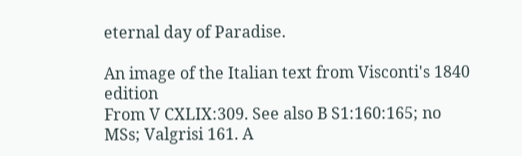eternal day of Paradise.

An image of the Italian text from Visconti's 1840 edition
From V CXLIX:309. See also B S1:160:165; no MSs; Valgrisi 161. A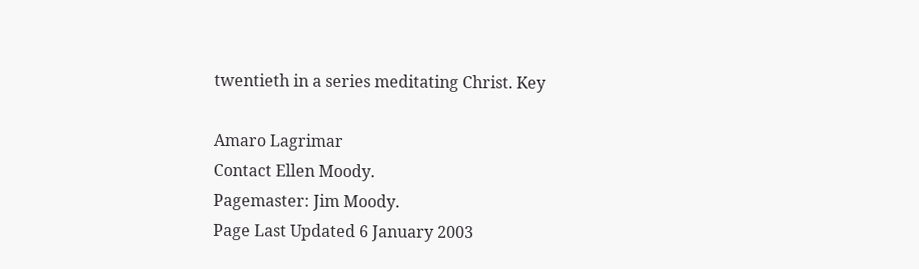twentieth in a series meditating Christ. Key

Amaro Lagrimar
Contact Ellen Moody.
Pagemaster: Jim Moody.
Page Last Updated 6 January 2003